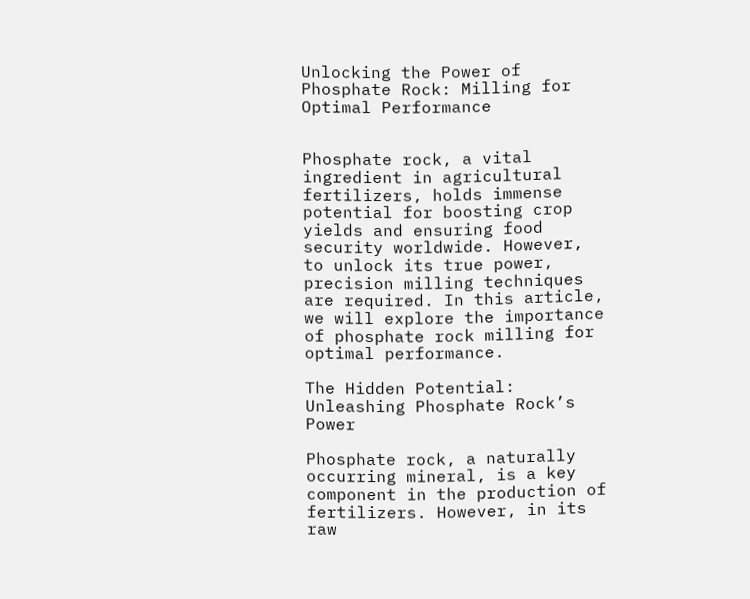Unlocking the Power of Phosphate Rock: Milling for Optimal Performance


Phosphate rock, a vital ingredient in agricultural fertilizers, holds immense potential for boosting crop yields and ensuring food security worldwide. However, to unlock its true power, precision milling techniques are required. In this article, we will explore the importance of phosphate rock milling for optimal performance.

The Hidden Potential: Unleashing Phosphate Rock’s Power

Phosphate rock, a naturally occurring mineral, is a key component in the production of fertilizers. However, in its raw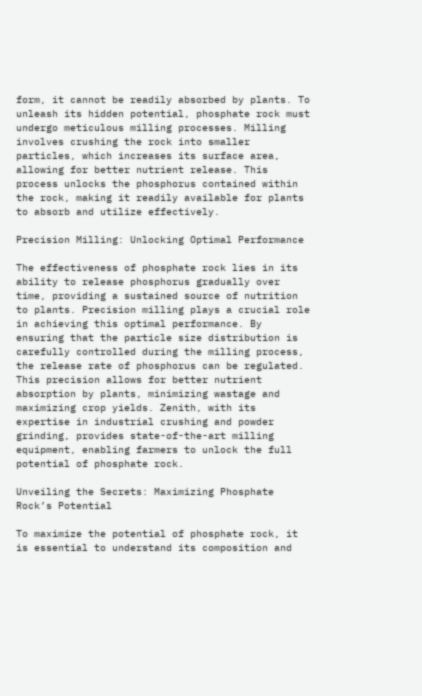form, it cannot be readily absorbed by plants. To unleash its hidden potential, phosphate rock must undergo meticulous milling processes. Milling involves crushing the rock into smaller particles, which increases its surface area, allowing for better nutrient release. This process unlocks the phosphorus contained within the rock, making it readily available for plants to absorb and utilize effectively.

Precision Milling: Unlocking Optimal Performance

The effectiveness of phosphate rock lies in its ability to release phosphorus gradually over time, providing a sustained source of nutrition to plants. Precision milling plays a crucial role in achieving this optimal performance. By ensuring that the particle size distribution is carefully controlled during the milling process, the release rate of phosphorus can be regulated. This precision allows for better nutrient absorption by plants, minimizing wastage and maximizing crop yields. Zenith, with its expertise in industrial crushing and powder grinding, provides state-of-the-art milling equipment, enabling farmers to unlock the full potential of phosphate rock.

Unveiling the Secrets: Maximizing Phosphate Rock’s Potential

To maximize the potential of phosphate rock, it is essential to understand its composition and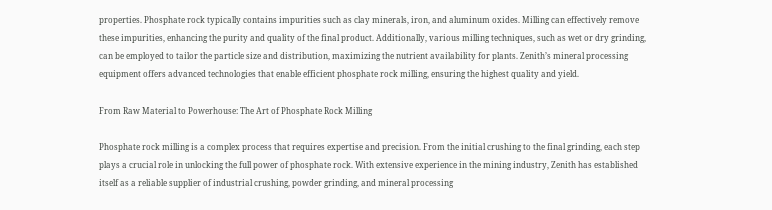properties. Phosphate rock typically contains impurities such as clay minerals, iron, and aluminum oxides. Milling can effectively remove these impurities, enhancing the purity and quality of the final product. Additionally, various milling techniques, such as wet or dry grinding, can be employed to tailor the particle size and distribution, maximizing the nutrient availability for plants. Zenith’s mineral processing equipment offers advanced technologies that enable efficient phosphate rock milling, ensuring the highest quality and yield.

From Raw Material to Powerhouse: The Art of Phosphate Rock Milling

Phosphate rock milling is a complex process that requires expertise and precision. From the initial crushing to the final grinding, each step plays a crucial role in unlocking the full power of phosphate rock. With extensive experience in the mining industry, Zenith has established itself as a reliable supplier of industrial crushing, powder grinding, and mineral processing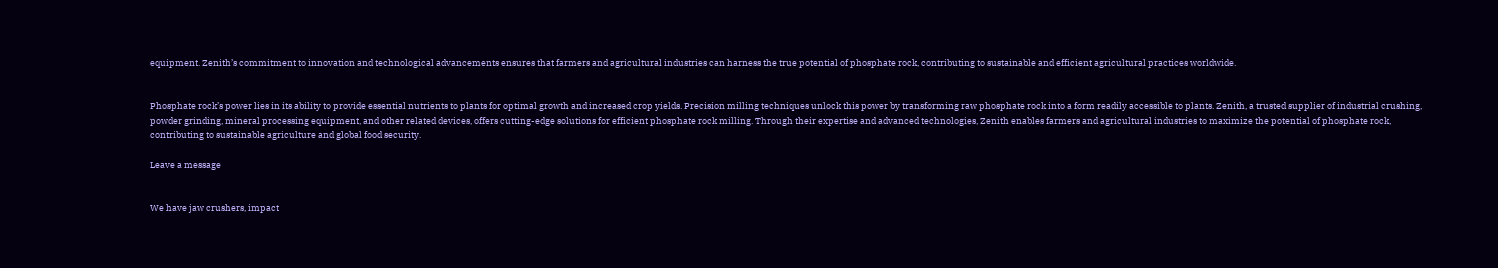equipment. Zenith’s commitment to innovation and technological advancements ensures that farmers and agricultural industries can harness the true potential of phosphate rock, contributing to sustainable and efficient agricultural practices worldwide.


Phosphate rock’s power lies in its ability to provide essential nutrients to plants for optimal growth and increased crop yields. Precision milling techniques unlock this power by transforming raw phosphate rock into a form readily accessible to plants. Zenith, a trusted supplier of industrial crushing, powder grinding, mineral processing equipment, and other related devices, offers cutting-edge solutions for efficient phosphate rock milling. Through their expertise and advanced technologies, Zenith enables farmers and agricultural industries to maximize the potential of phosphate rock, contributing to sustainable agriculture and global food security.

Leave a message


We have jaw crushers, impact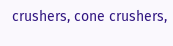crushers, cone crushers,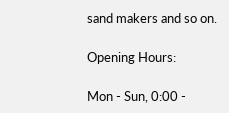sand makers and so on.

Opening Hours:

Mon - Sun, 0:00 -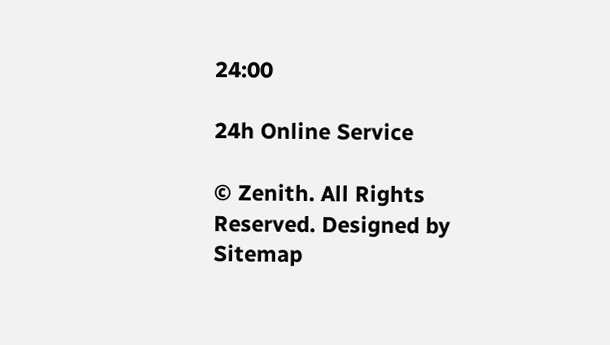24:00

24h Online Service

© Zenith. All Rights Reserved. Designed by Sitemap